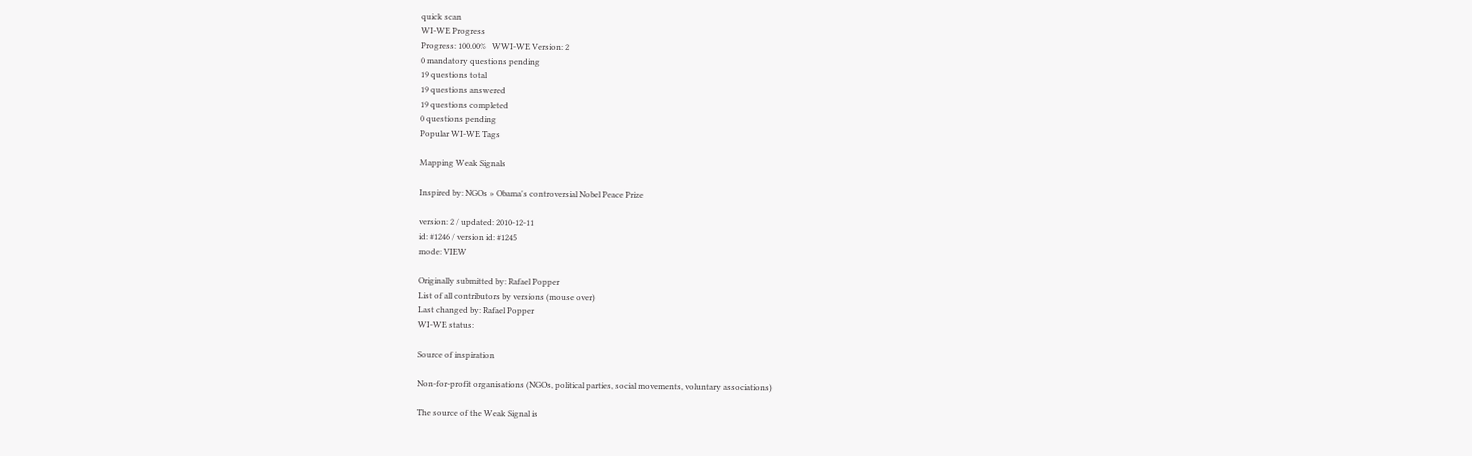quick scan
WI-WE Progress
Progress: 100.00%   WWI-WE Version: 2
0 mandatory questions pending
19 questions total
19 questions answered
19 questions completed
0 questions pending
Popular WI-WE Tags

Mapping Weak Signals

Inspired by: NGOs » Obama's controversial Nobel Peace Prize

version: 2 / updated: 2010-12-11
id: #1246 / version id: #1245
mode: VIEW

Originally submitted by: Rafael Popper
List of all contributors by versions (mouse over)
Last changed by: Rafael Popper
WI-WE status:

Source of inspiration

Non-for-profit organisations (NGOs, political parties, social movements, voluntary associations)

The source of the Weak Signal is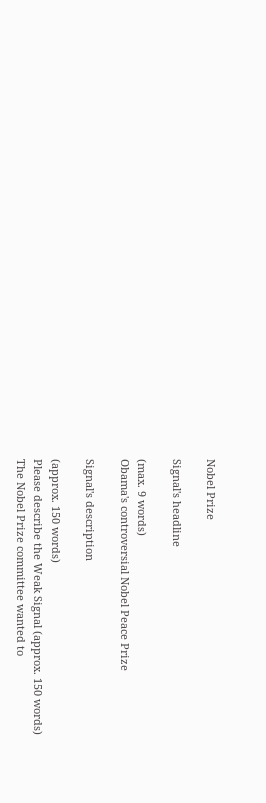Nobel Prize

Signal's headline

(max. 9 words)
Obama's controversial Nobel Peace Prize

Signal's description

(approx. 150 words)
Please describe the Weak Signal (approx. 150 words)
The Nobel Prize committee wanted to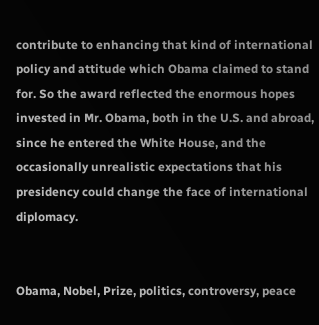contribute to enhancing that kind of international policy and attitude which Obama claimed to stand for. So the award reflected the enormous hopes invested in Mr. Obama, both in the U.S. and abroad, since he entered the White House, and the occasionally unrealistic expectations that his presidency could change the face of international diplomacy.


Obama, Nobel, Prize, politics, controversy, peace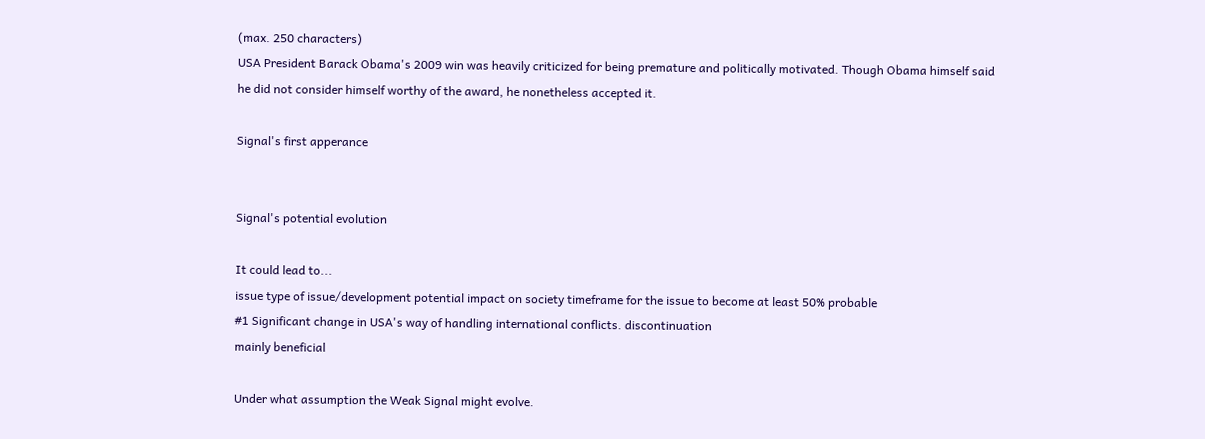(max. 250 characters)
USA President Barack Obama's 2009 win was heavily criticized for being premature and politically motivated. Though Obama himself said he did not consider himself worthy of the award, he nonetheless accepted it.

Signal's first apperance


Signal's potential evolution

It could lead to...
issue type of issue/development potential impact on society timeframe for the issue to become at least 50% probable
#1 Significant change in USA's way of handling international conflicts. discontinuation
mainly beneficial

Under what assumption the Weak Signal might evolve.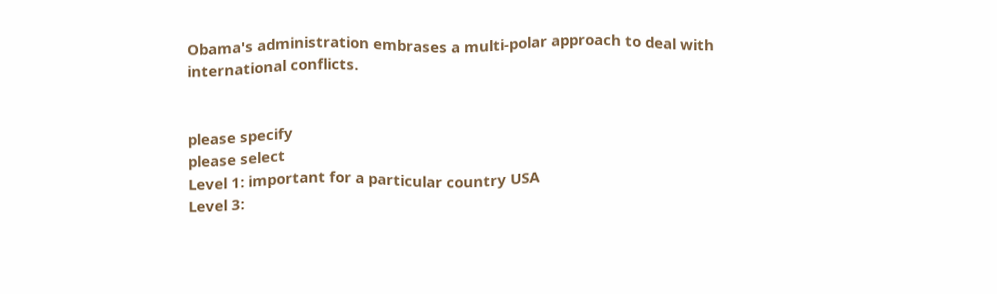Obama's administration embrases a multi-polar approach to deal with international conflicts.


please specify
please select
Level 1: important for a particular country USA
Level 3: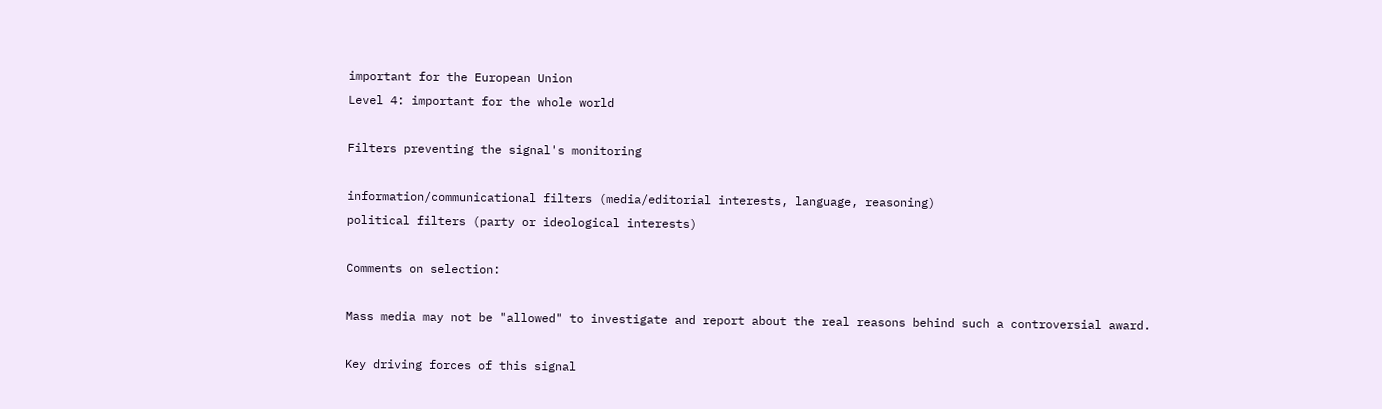important for the European Union
Level 4: important for the whole world

Filters preventing the signal's monitoring

information/communicational filters (media/editorial interests, language, reasoning)
political filters (party or ideological interests)

Comments on selection:

Mass media may not be "allowed" to investigate and report about the real reasons behind such a controversial award.

Key driving forces of this signal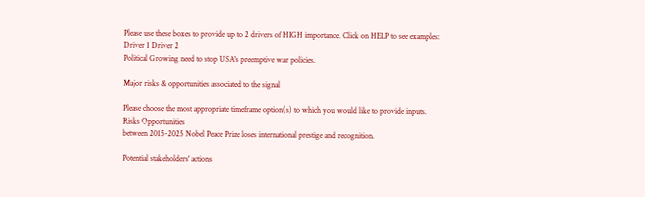Please use these boxes to provide up to 2 drivers of HIGH importance. Click on HELP to see examples:
Driver 1 Driver 2
Political Growing need to stop USA's preemptive war policies.

Major risks & opportunities associated to the signal

Please choose the most appropriate timeframe option(s) to which you would like to provide inputs.
Risks Opportunities
between 2015-2025 Nobel Peace Prize loses international prestige and recognition.

Potential stakeholders' actions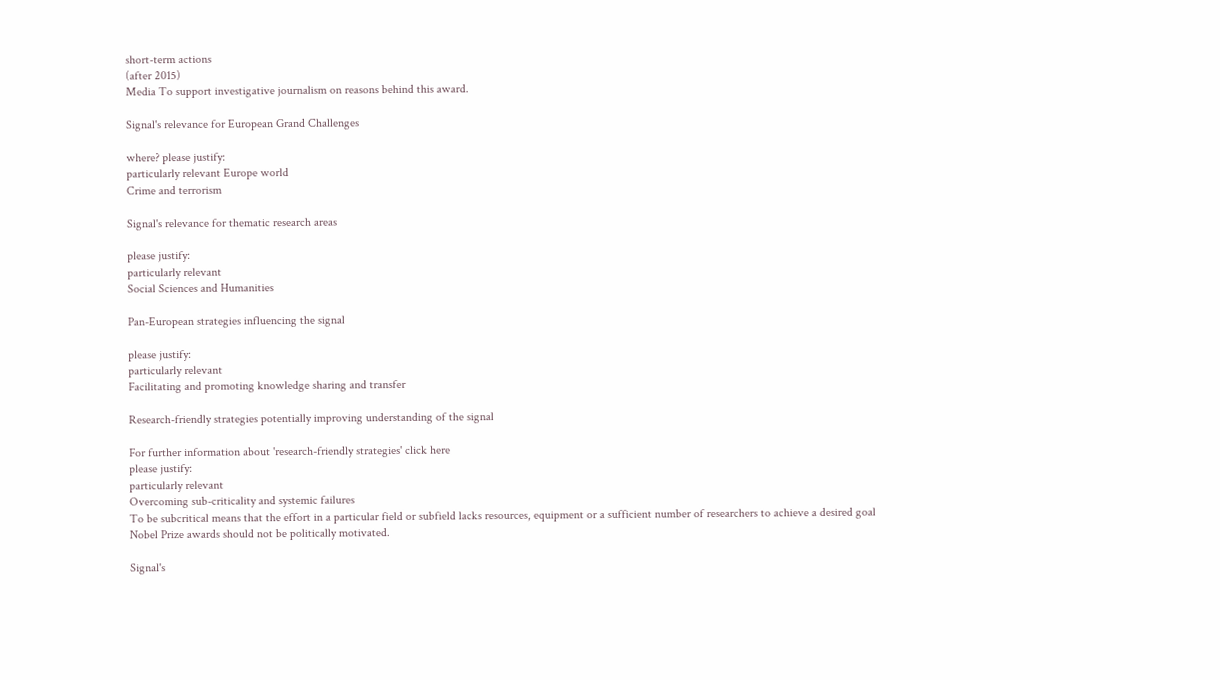short-term actions
(after 2015)
Media To support investigative journalism on reasons behind this award.

Signal's relevance for European Grand Challenges

where? please justify:
particularly relevant Europe world
Crime and terrorism

Signal's relevance for thematic research areas

please justify:
particularly relevant
Social Sciences and Humanities

Pan-European strategies influencing the signal

please justify:
particularly relevant
Facilitating and promoting knowledge sharing and transfer

Research-friendly strategies potentially improving understanding of the signal

For further information about 'research-friendly strategies' click here
please justify:
particularly relevant
Overcoming sub-criticality and systemic failures
To be subcritical means that the effort in a particular field or subfield lacks resources, equipment or a sufficient number of researchers to achieve a desired goal
Nobel Prize awards should not be politically motivated.

Signal's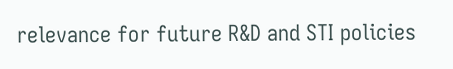relevance for future R&D and STI policies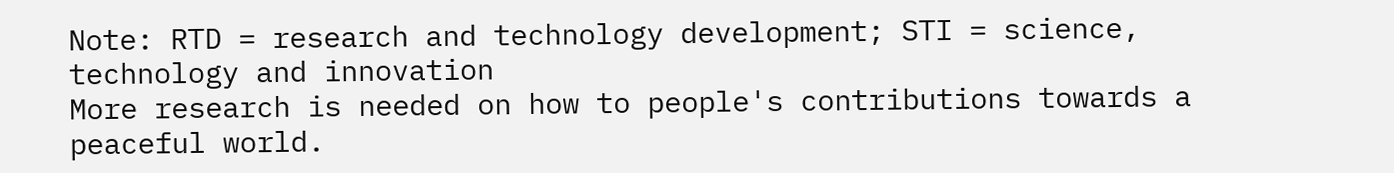Note: RTD = research and technology development; STI = science, technology and innovation
More research is needed on how to people's contributions towards a peaceful world.